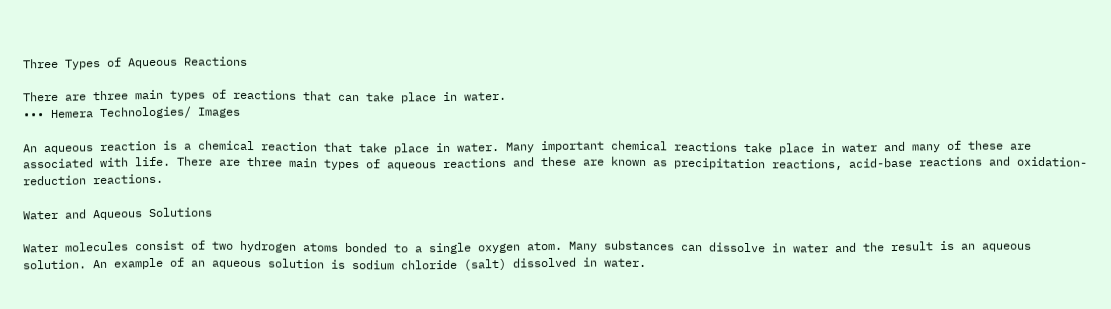Three Types of Aqueous Reactions

There are three main types of reactions that can take place in water.
••• Hemera Technologies/ Images

An aqueous reaction is a chemical reaction that take place in water. Many important chemical reactions take place in water and many of these are associated with life. There are three main types of aqueous reactions and these are known as precipitation reactions, acid-base reactions and oxidation-reduction reactions.

Water and Aqueous Solutions

Water molecules consist of two hydrogen atoms bonded to a single oxygen atom. Many substances can dissolve in water and the result is an aqueous solution. An example of an aqueous solution is sodium chloride (salt) dissolved in water.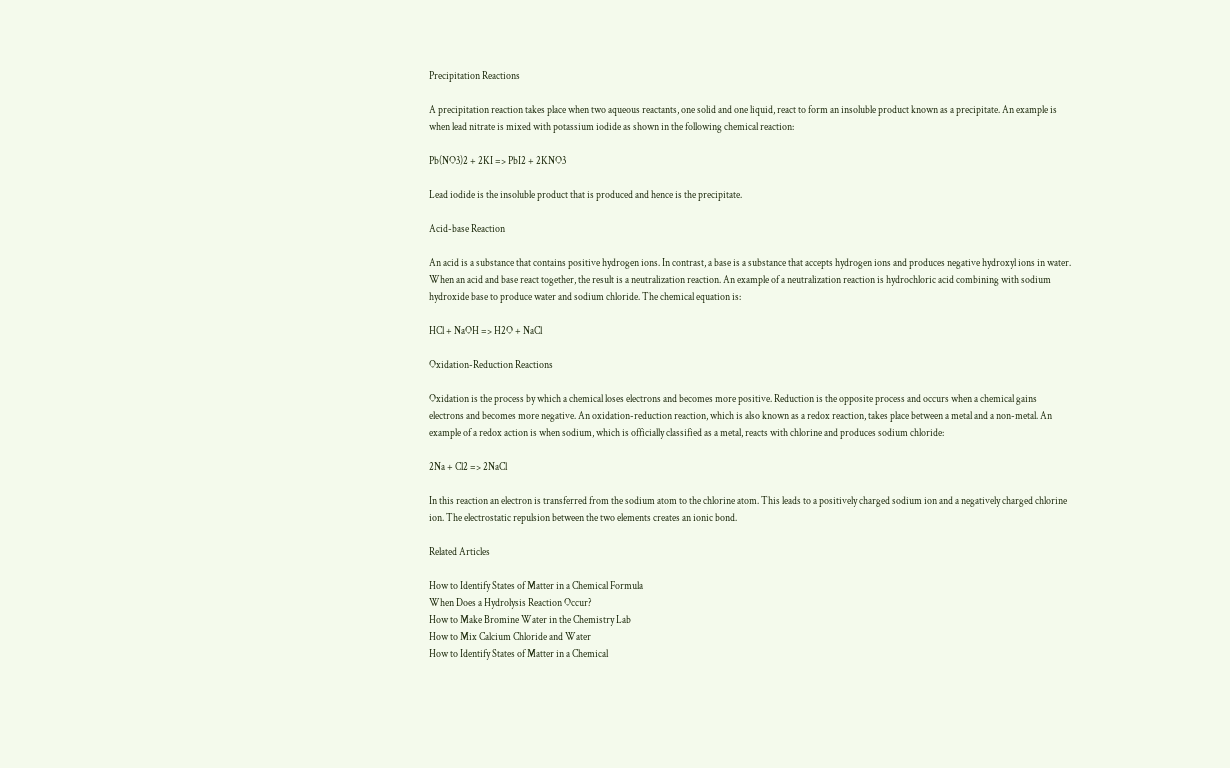Precipitation Reactions

A precipitation reaction takes place when two aqueous reactants, one solid and one liquid, react to form an insoluble product known as a precipitate. An example is when lead nitrate is mixed with potassium iodide as shown in the following chemical reaction:

Pb(NO3)2 + 2KI => PbI2 + 2KNO3

Lead iodide is the insoluble product that is produced and hence is the precipitate.

Acid-base Reaction

An acid is a substance that contains positive hydrogen ions. In contrast, a base is a substance that accepts hydrogen ions and produces negative hydroxyl ions in water. When an acid and base react together, the result is a neutralization reaction. An example of a neutralization reaction is hydrochloric acid combining with sodium hydroxide base to produce water and sodium chloride. The chemical equation is:

HCl + NaOH => H2O + NaCl

Oxidation-Reduction Reactions

Oxidation is the process by which a chemical loses electrons and becomes more positive. Reduction is the opposite process and occurs when a chemical gains electrons and becomes more negative. An oxidation-reduction reaction, which is also known as a redox reaction, takes place between a metal and a non-metal. An example of a redox action is when sodium, which is officially classified as a metal, reacts with chlorine and produces sodium chloride:

2Na + Cl2 => 2NaCl

In this reaction an electron is transferred from the sodium atom to the chlorine atom. This leads to a positively charged sodium ion and a negatively charged chlorine ion. The electrostatic repulsion between the two elements creates an ionic bond.

Related Articles

How to Identify States of Matter in a Chemical Formula
When Does a Hydrolysis Reaction Occur?
How to Make Bromine Water in the Chemistry Lab
How to Mix Calcium Chloride and Water
How to Identify States of Matter in a Chemical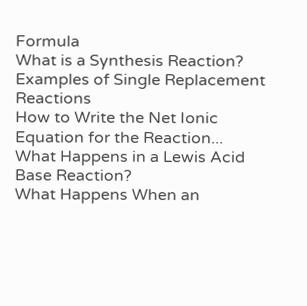Formula
What is a Synthesis Reaction?
Examples of Single Replacement Reactions
How to Write the Net Ionic Equation for the Reaction...
What Happens in a Lewis Acid Base Reaction?
What Happens When an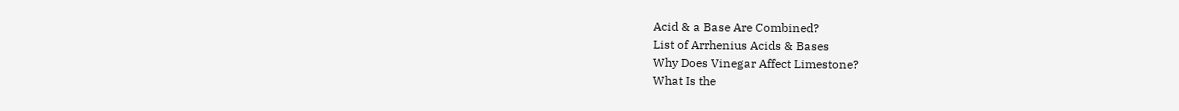Acid & a Base Are Combined?
List of Arrhenius Acids & Bases
Why Does Vinegar Affect Limestone?
What Is the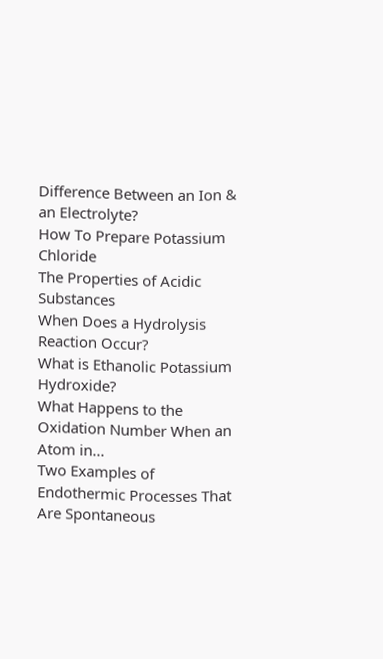Difference Between an Ion & an Electrolyte?
How To Prepare Potassium Chloride
The Properties of Acidic Substances
When Does a Hydrolysis Reaction Occur?
What is Ethanolic Potassium Hydroxide?
What Happens to the Oxidation Number When an Atom in...
Two Examples of Endothermic Processes That Are Spontaneous